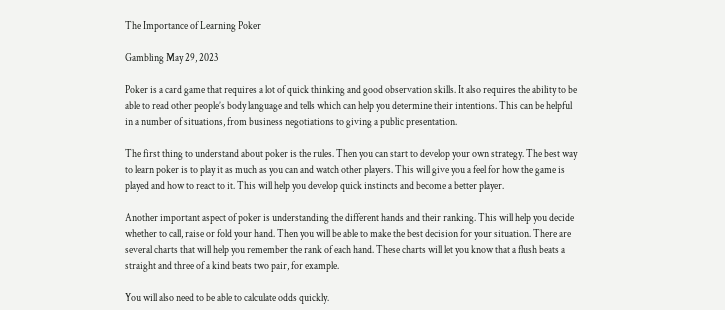The Importance of Learning Poker

Gambling May 29, 2023

Poker is a card game that requires a lot of quick thinking and good observation skills. It also requires the ability to be able to read other people’s body language and tells which can help you determine their intentions. This can be helpful in a number of situations, from business negotiations to giving a public presentation.

The first thing to understand about poker is the rules. Then you can start to develop your own strategy. The best way to learn poker is to play it as much as you can and watch other players. This will give you a feel for how the game is played and how to react to it. This will help you develop quick instincts and become a better player.

Another important aspect of poker is understanding the different hands and their ranking. This will help you decide whether to call, raise or fold your hand. Then you will be able to make the best decision for your situation. There are several charts that will help you remember the rank of each hand. These charts will let you know that a flush beats a straight and three of a kind beats two pair, for example.

You will also need to be able to calculate odds quickly.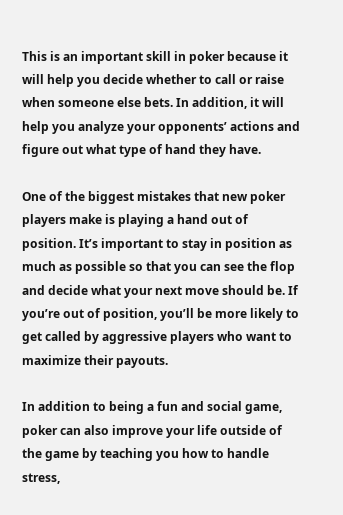This is an important skill in poker because it will help you decide whether to call or raise when someone else bets. In addition, it will help you analyze your opponents’ actions and figure out what type of hand they have.

One of the biggest mistakes that new poker players make is playing a hand out of position. It’s important to stay in position as much as possible so that you can see the flop and decide what your next move should be. If you’re out of position, you’ll be more likely to get called by aggressive players who want to maximize their payouts.

In addition to being a fun and social game, poker can also improve your life outside of the game by teaching you how to handle stress,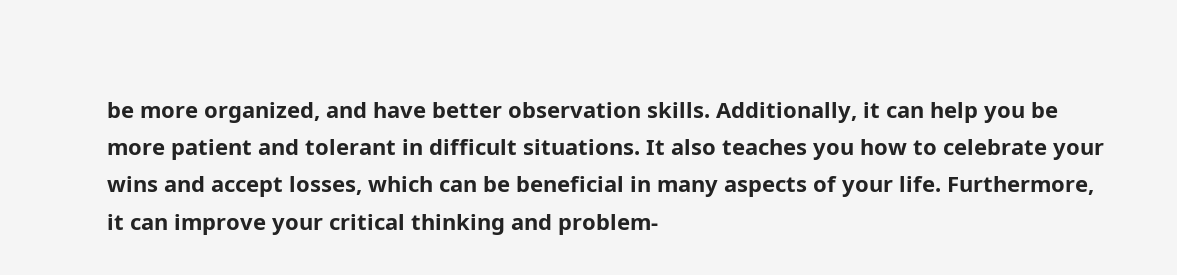be more organized, and have better observation skills. Additionally, it can help you be more patient and tolerant in difficult situations. It also teaches you how to celebrate your wins and accept losses, which can be beneficial in many aspects of your life. Furthermore, it can improve your critical thinking and problem-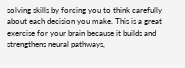solving skills by forcing you to think carefully about each decision you make. This is a great exercise for your brain because it builds and strengthens neural pathways,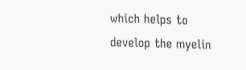which helps to develop the myelin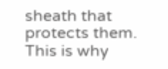sheath that protects them. This is why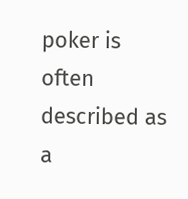poker is often described as a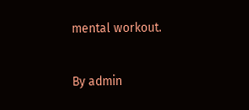mental workout.

By admin